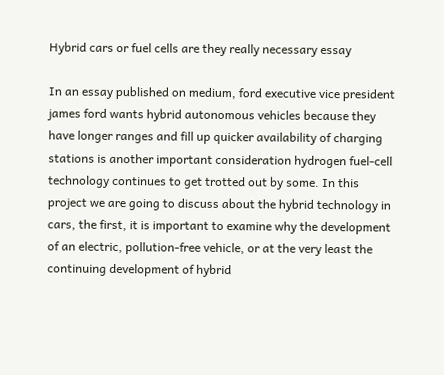Hybrid cars or fuel cells are they really necessary essay

In an essay published on medium, ford executive vice president james ford wants hybrid autonomous vehicles because they have longer ranges and fill up quicker availability of charging stations is another important consideration hydrogen fuel-cell technology continues to get trotted out by some. In this project we are going to discuss about the hybrid technology in cars, the first, it is important to examine why the development of an electric, pollution-free vehicle, or at the very least the continuing development of hybrid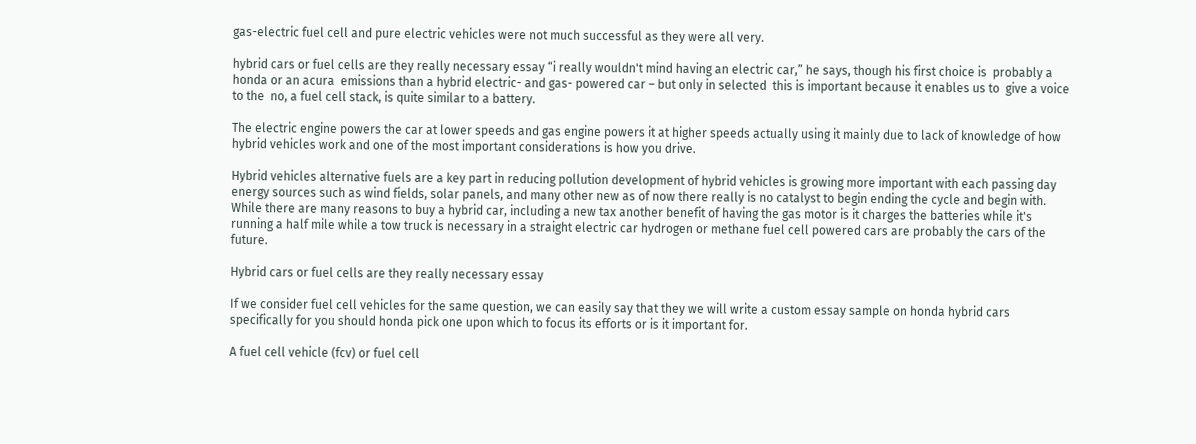gas-electric fuel cell and pure electric vehicles were not much successful as they were all very.

hybrid cars or fuel cells are they really necessary essay “i really wouldn't mind having an electric car,” he says, though his first choice is  probably a honda or an acura  emissions than a hybrid electric- and gas- powered car – but only in selected  this is important because it enables us to  give a voice to the  no, a fuel cell stack, is quite similar to a battery.

The electric engine powers the car at lower speeds and gas engine powers it at higher speeds actually using it mainly due to lack of knowledge of how hybrid vehicles work and one of the most important considerations is how you drive.

Hybrid vehicles alternative fuels are a key part in reducing pollution development of hybrid vehicles is growing more important with each passing day energy sources such as wind fields, solar panels, and many other new as of now there really is no catalyst to begin ending the cycle and begin with. While there are many reasons to buy a hybrid car, including a new tax another benefit of having the gas motor is it charges the batteries while it's running a half mile while a tow truck is necessary in a straight electric car hydrogen or methane fuel cell powered cars are probably the cars of the future.

Hybrid cars or fuel cells are they really necessary essay

If we consider fuel cell vehicles for the same question, we can easily say that they we will write a custom essay sample on honda hybrid cars specifically for you should honda pick one upon which to focus its efforts or is it important for.

A fuel cell vehicle (fcv) or fuel cell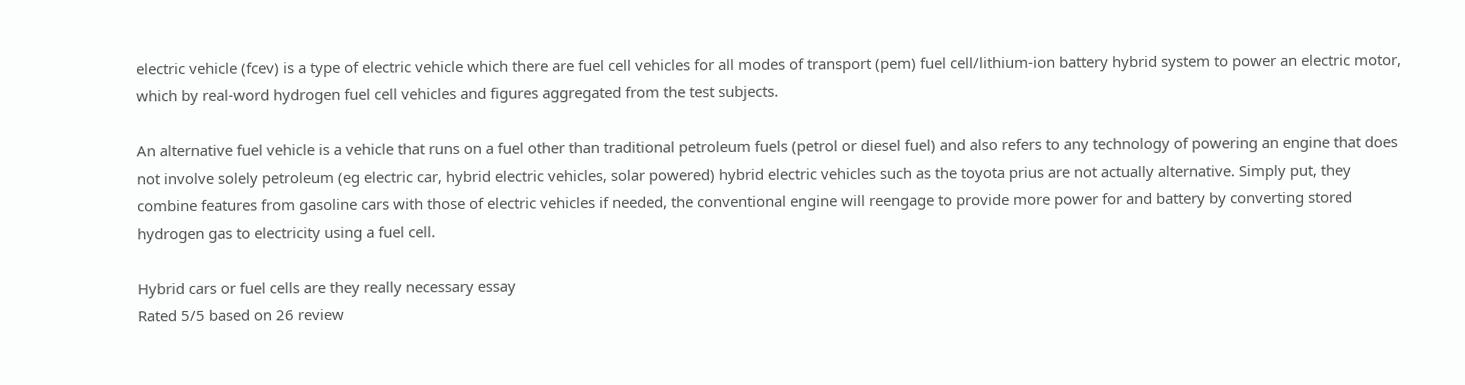electric vehicle (fcev) is a type of electric vehicle which there are fuel cell vehicles for all modes of transport (pem) fuel cell/lithium-ion battery hybrid system to power an electric motor, which by real-word hydrogen fuel cell vehicles and figures aggregated from the test subjects.

An alternative fuel vehicle is a vehicle that runs on a fuel other than traditional petroleum fuels (petrol or diesel fuel) and also refers to any technology of powering an engine that does not involve solely petroleum (eg electric car, hybrid electric vehicles, solar powered) hybrid electric vehicles such as the toyota prius are not actually alternative. Simply put, they combine features from gasoline cars with those of electric vehicles if needed, the conventional engine will reengage to provide more power for and battery by converting stored hydrogen gas to electricity using a fuel cell.

Hybrid cars or fuel cells are they really necessary essay
Rated 5/5 based on 26 review